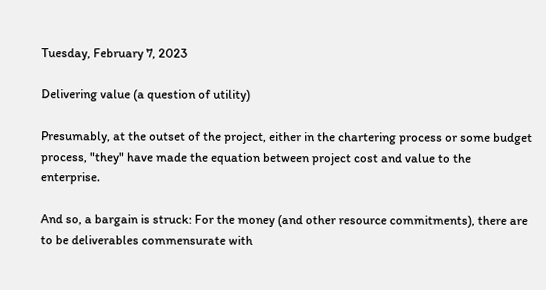Tuesday, February 7, 2023

Delivering value (a question of utility)

Presumably, at the outset of the project, either in the chartering process or some budget process, "they" have made the equation between project cost and value to the enterprise.

And so, a bargain is struck: For the money (and other resource commitments), there are to be deliverables commensurate with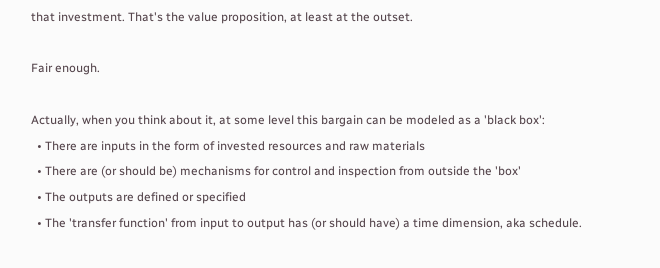that investment. That's the value proposition, at least at the outset.

Fair enough.

Actually, when you think about it, at some level this bargain can be modeled as a 'black box':
  • There are inputs in the form of invested resources and raw materials
  • There are (or should be) mechanisms for control and inspection from outside the 'box'
  • The outputs are defined or specified
  • The 'transfer function' from input to output has (or should have) a time dimension, aka schedule.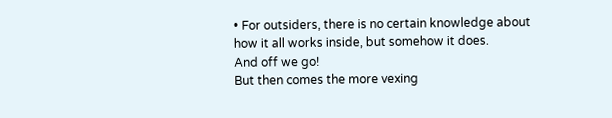• For outsiders, there is no certain knowledge about how it all works inside, but somehow it does.
And off we go!
But then comes the more vexing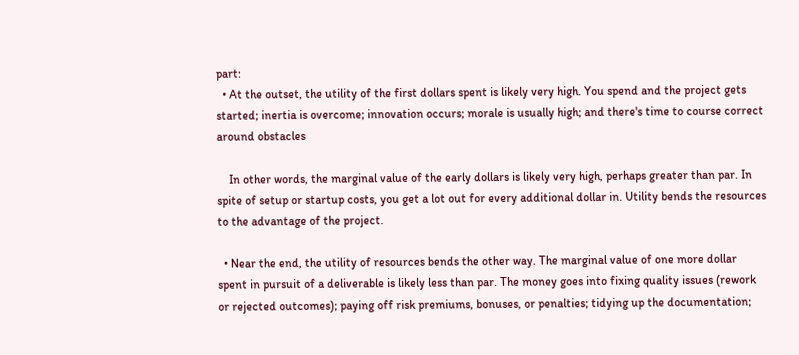part:
  • At the outset, the utility of the first dollars spent is likely very high. You spend and the project gets started; inertia is overcome; innovation occurs; morale is usually high; and there's time to course correct around obstacles

    In other words, the marginal value of the early dollars is likely very high, perhaps greater than par. In spite of setup or startup costs, you get a lot out for every additional dollar in. Utility bends the resources to the advantage of the project.

  • Near the end, the utility of resources bends the other way. The marginal value of one more dollar spent in pursuit of a deliverable is likely less than par. The money goes into fixing quality issues (rework or rejected outcomes); paying off risk premiums, bonuses, or penalties; tidying up the documentation;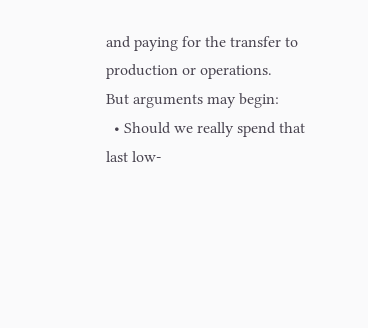and paying for the transfer to production or operations.
But arguments may begin:
  • Should we really spend that last low-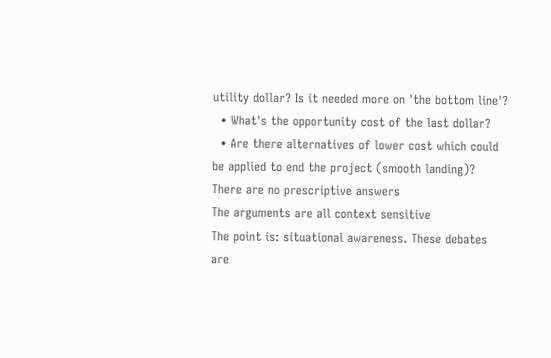utility dollar? Is it needed more on 'the bottom line'?
  • What's the opportunity cost of the last dollar?
  • Are there alternatives of lower cost which could be applied to end the project (smooth landing)?
There are no prescriptive answers
The arguments are all context sensitive
The point is: situational awareness. These debates are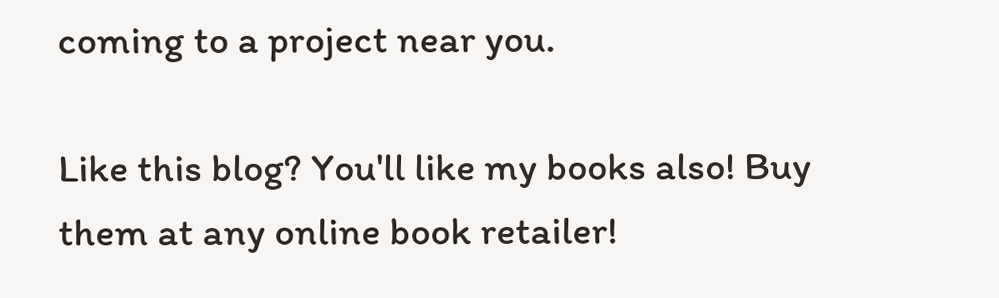coming to a project near you.

Like this blog? You'll like my books also! Buy them at any online book retailer!